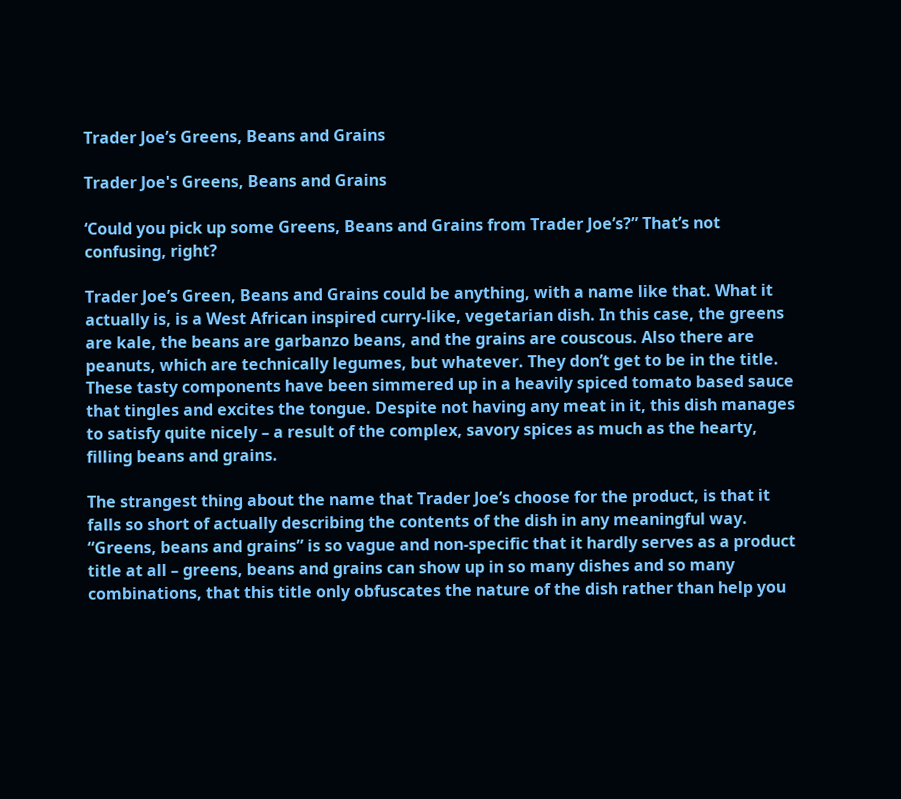Trader Joe’s Greens, Beans and Grains

Trader Joe's Greens, Beans and Grains

‘Could you pick up some Greens, Beans and Grains from Trader Joe’s?” That’s not confusing, right?

Trader Joe’s Green, Beans and Grains could be anything, with a name like that. What it actually is, is a West African inspired curry-like, vegetarian dish. In this case, the greens are kale, the beans are garbanzo beans, and the grains are couscous. Also there are peanuts, which are technically legumes, but whatever. They don’t get to be in the title. These tasty components have been simmered up in a heavily spiced tomato based sauce that tingles and excites the tongue. Despite not having any meat in it, this dish manages to satisfy quite nicely – a result of the complex, savory spices as much as the hearty, filling beans and grains.

The strangest thing about the name that Trader Joe’s choose for the product, is that it falls so short of actually describing the contents of the dish in any meaningful way. “Greens, beans and grains” is so vague and non-specific that it hardly serves as a product title at all – greens, beans and grains can show up in so many dishes and so many combinations, that this title only obfuscates the nature of the dish rather than help you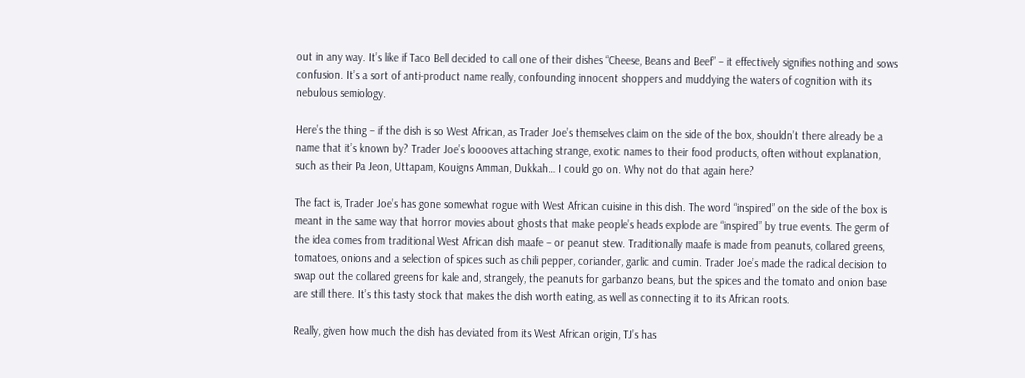out in any way. It’s like if Taco Bell decided to call one of their dishes “Cheese, Beans and Beef” – it effectively signifies nothing and sows confusion. It’s a sort of anti-product name really, confounding innocent shoppers and muddying the waters of cognition with its nebulous semiology.

Here’s the thing – if the dish is so West African, as Trader Joe’s themselves claim on the side of the box, shouldn’t there already be a name that it’s known by? Trader Joe’s looooves attaching strange, exotic names to their food products, often without explanation, such as their Pa Jeon, Uttapam, Kouigns Amman, Dukkah… I could go on. Why not do that again here?

The fact is, Trader Joe’s has gone somewhat rogue with West African cuisine in this dish. The word “inspired” on the side of the box is meant in the same way that horror movies about ghosts that make people’s heads explode are “inspired” by true events. The germ of the idea comes from traditional West African dish maafe – or peanut stew. Traditionally maafe is made from peanuts, collared greens, tomatoes, onions and a selection of spices such as chili pepper, coriander, garlic and cumin. Trader Joe’s made the radical decision to swap out the collared greens for kale and, strangely, the peanuts for garbanzo beans, but the spices and the tomato and onion base are still there. It’s this tasty stock that makes the dish worth eating, as well as connecting it to its African roots.

Really, given how much the dish has deviated from its West African origin, TJ’s has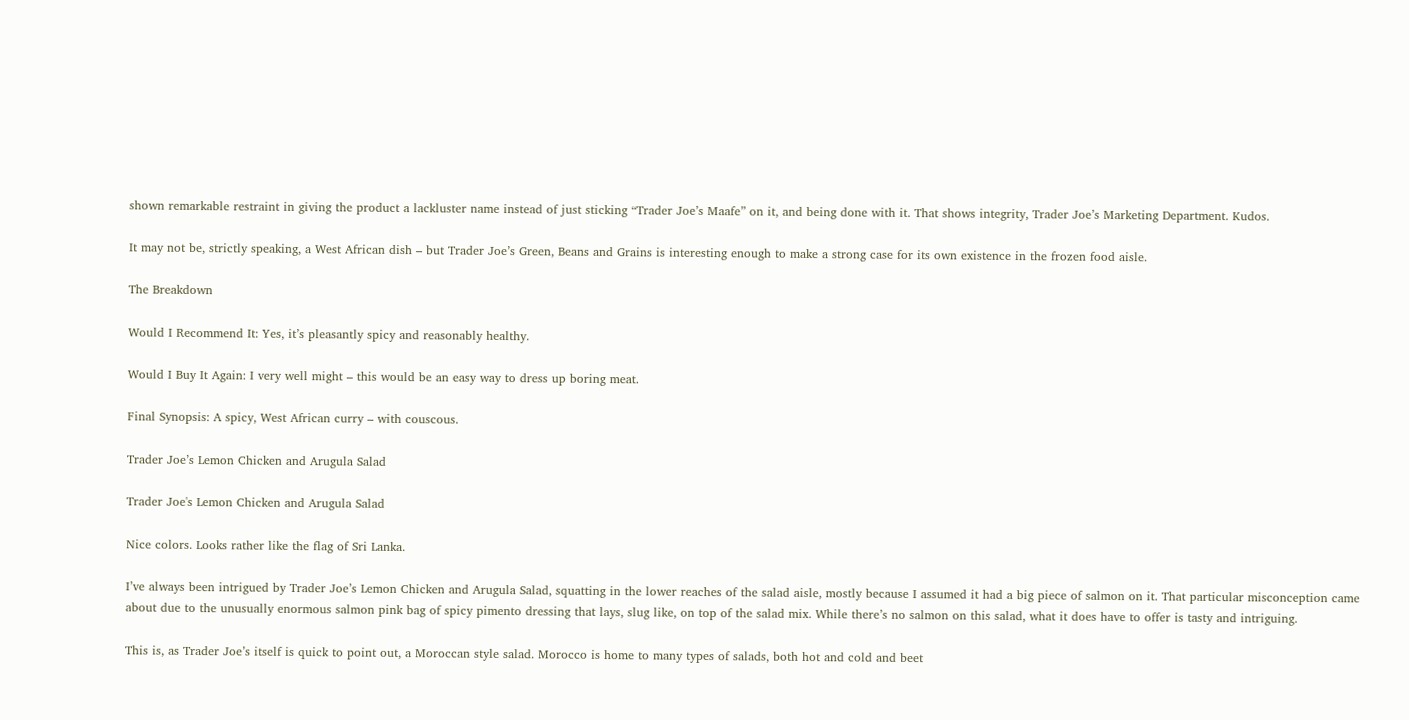shown remarkable restraint in giving the product a lackluster name instead of just sticking “Trader Joe’s Maafe” on it, and being done with it. That shows integrity, Trader Joe’s Marketing Department. Kudos.

It may not be, strictly speaking, a West African dish – but Trader Joe’s Green, Beans and Grains is interesting enough to make a strong case for its own existence in the frozen food aisle.

The Breakdown

Would I Recommend It: Yes, it’s pleasantly spicy and reasonably healthy.

Would I Buy It Again: I very well might – this would be an easy way to dress up boring meat.

Final Synopsis: A spicy, West African curry – with couscous.

Trader Joe’s Lemon Chicken and Arugula Salad

Trader Joe's Lemon Chicken and Arugula Salad

Nice colors. Looks rather like the flag of Sri Lanka.

I’ve always been intrigued by Trader Joe’s Lemon Chicken and Arugula Salad, squatting in the lower reaches of the salad aisle, mostly because I assumed it had a big piece of salmon on it. That particular misconception came about due to the unusually enormous salmon pink bag of spicy pimento dressing that lays, slug like, on top of the salad mix. While there’s no salmon on this salad, what it does have to offer is tasty and intriguing.

This is, as Trader Joe’s itself is quick to point out, a Moroccan style salad. Morocco is home to many types of salads, both hot and cold and beet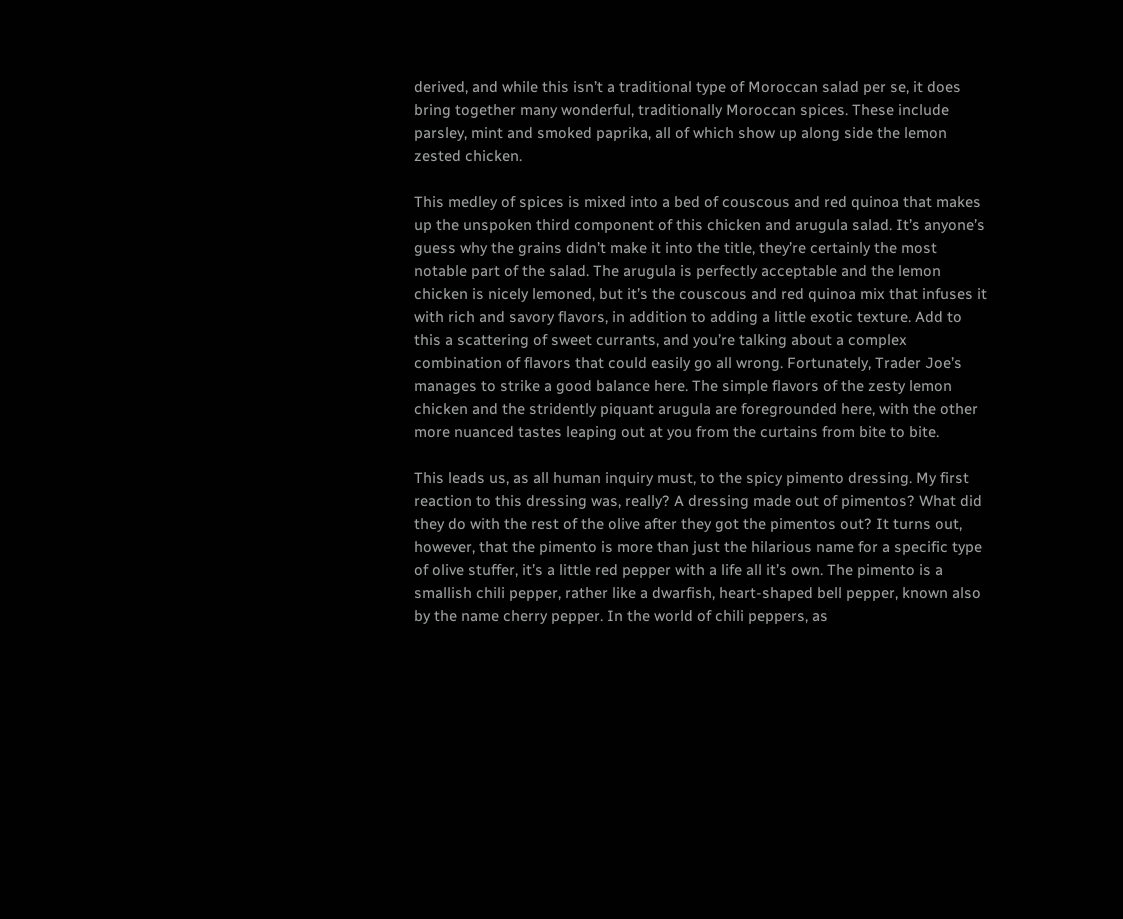derived, and while this isn’t a traditional type of Moroccan salad per se, it does bring together many wonderful, traditionally Moroccan spices. These include parsley, mint and smoked paprika, all of which show up along side the lemon zested chicken.

This medley of spices is mixed into a bed of couscous and red quinoa that makes up the unspoken third component of this chicken and arugula salad. It’s anyone’s guess why the grains didn’t make it into the title, they’re certainly the most notable part of the salad. The arugula is perfectly acceptable and the lemon chicken is nicely lemoned, but it’s the couscous and red quinoa mix that infuses it with rich and savory flavors, in addition to adding a little exotic texture. Add to this a scattering of sweet currants, and you’re talking about a complex combination of flavors that could easily go all wrong. Fortunately, Trader Joe’s manages to strike a good balance here. The simple flavors of the zesty lemon chicken and the stridently piquant arugula are foregrounded here, with the other more nuanced tastes leaping out at you from the curtains from bite to bite.

This leads us, as all human inquiry must, to the spicy pimento dressing. My first reaction to this dressing was, really? A dressing made out of pimentos? What did they do with the rest of the olive after they got the pimentos out? It turns out, however, that the pimento is more than just the hilarious name for a specific type of olive stuffer, it’s a little red pepper with a life all it’s own. The pimento is a smallish chili pepper, rather like a dwarfish, heart-shaped bell pepper, known also by the name cherry pepper. In the world of chili peppers, as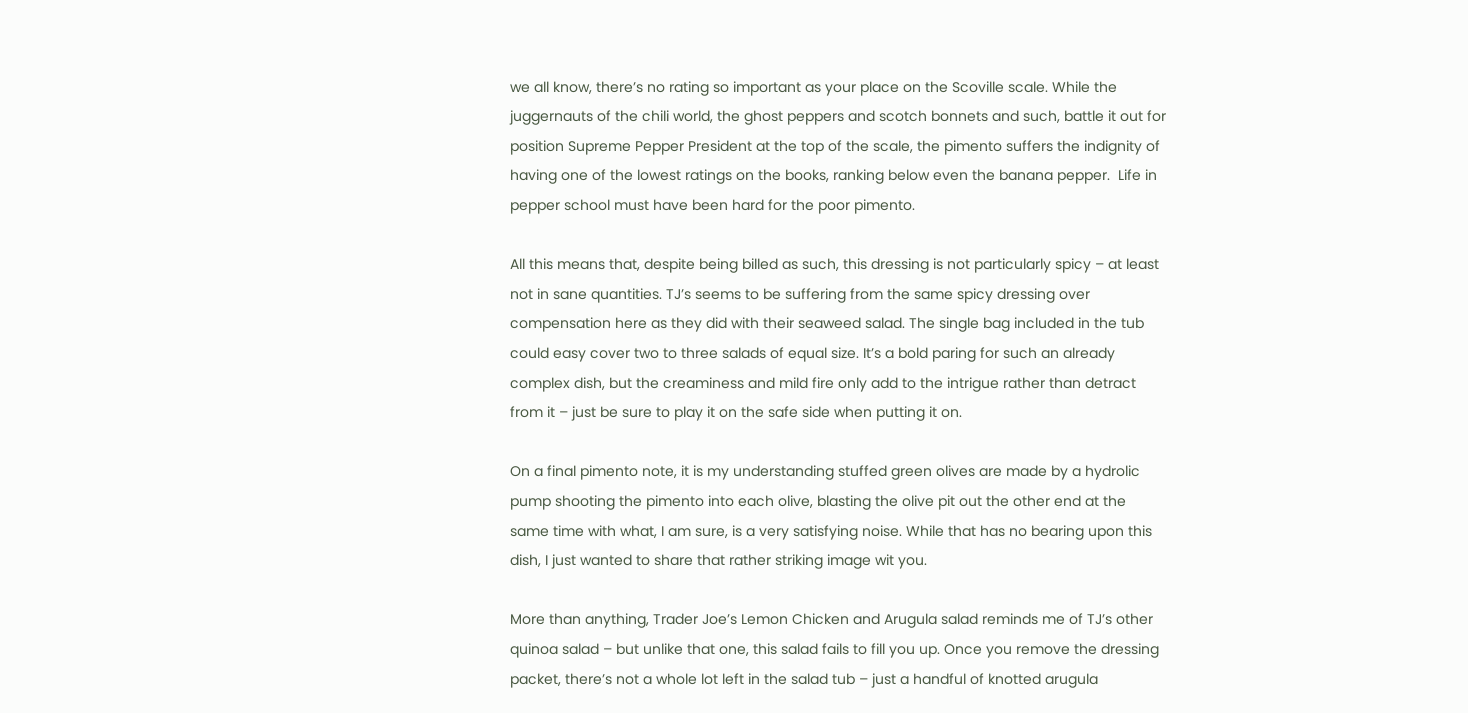we all know, there’s no rating so important as your place on the Scoville scale. While the juggernauts of the chili world, the ghost peppers and scotch bonnets and such, battle it out for position Supreme Pepper President at the top of the scale, the pimento suffers the indignity of having one of the lowest ratings on the books, ranking below even the banana pepper.  Life in pepper school must have been hard for the poor pimento.

All this means that, despite being billed as such, this dressing is not particularly spicy – at least not in sane quantities. TJ’s seems to be suffering from the same spicy dressing over compensation here as they did with their seaweed salad. The single bag included in the tub could easy cover two to three salads of equal size. It’s a bold paring for such an already complex dish, but the creaminess and mild fire only add to the intrigue rather than detract from it – just be sure to play it on the safe side when putting it on.

On a final pimento note, it is my understanding stuffed green olives are made by a hydrolic pump shooting the pimento into each olive, blasting the olive pit out the other end at the same time with what, I am sure, is a very satisfying noise. While that has no bearing upon this dish, I just wanted to share that rather striking image wit you.

More than anything, Trader Joe’s Lemon Chicken and Arugula salad reminds me of TJ’s other quinoa salad – but unlike that one, this salad fails to fill you up. Once you remove the dressing packet, there’s not a whole lot left in the salad tub – just a handful of knotted arugula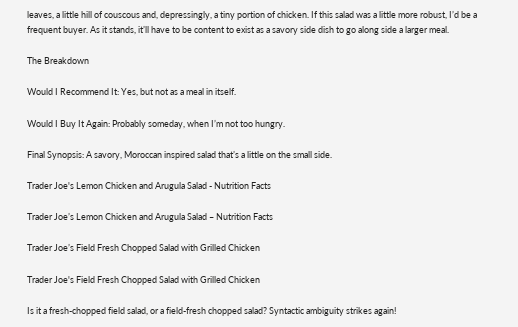leaves, a little hill of couscous and, depressingly, a tiny portion of chicken. If this salad was a little more robust, I’d be a frequent buyer. As it stands, it’ll have to be content to exist as a savory side dish to go along side a larger meal.

The Breakdown

Would I Recommend It: Yes, but not as a meal in itself.

Would I Buy It Again: Probably someday, when I’m not too hungry.

Final Synopsis: A savory, Moroccan inspired salad that’s a little on the small side.

Trader Joe's Lemon Chicken and Arugula Salad - Nutrition Facts

Trader Joe’s Lemon Chicken and Arugula Salad – Nutrition Facts

Trader Joe’s Field Fresh Chopped Salad with Grilled Chicken

Trader Joe's Field Fresh Chopped Salad with Grilled Chicken

Is it a fresh-chopped field salad, or a field-fresh chopped salad? Syntactic ambiguity strikes again!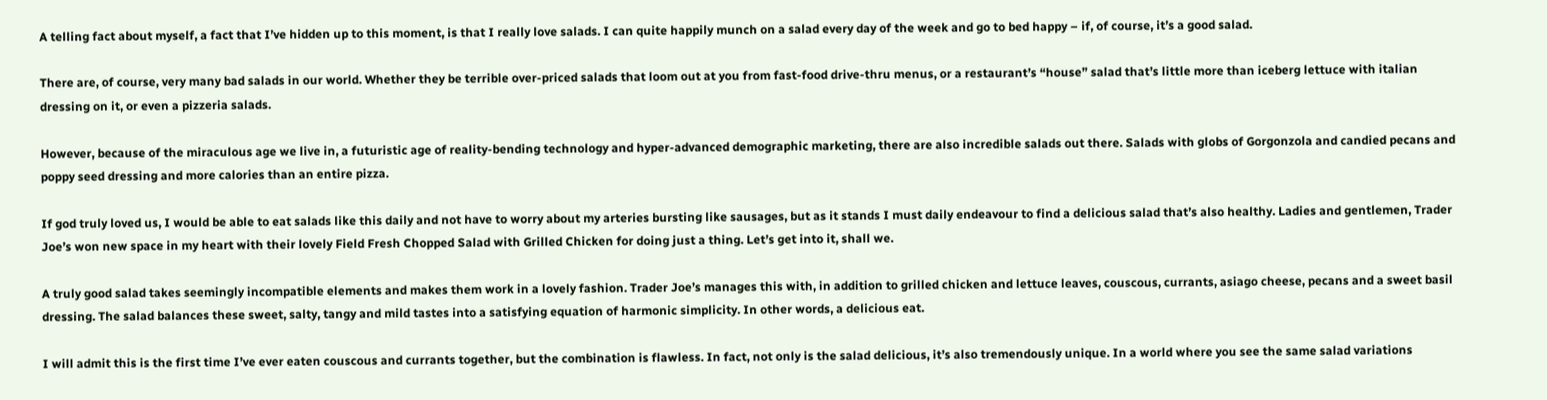A telling fact about myself, a fact that I’ve hidden up to this moment, is that I really love salads. I can quite happily munch on a salad every day of the week and go to bed happy – if, of course, it’s a good salad.

There are, of course, very many bad salads in our world. Whether they be terrible over-priced salads that loom out at you from fast-food drive-thru menus, or a restaurant’s “house” salad that’s little more than iceberg lettuce with italian dressing on it, or even a pizzeria salads.

However, because of the miraculous age we live in, a futuristic age of reality-bending technology and hyper-advanced demographic marketing, there are also incredible salads out there. Salads with globs of Gorgonzola and candied pecans and poppy seed dressing and more calories than an entire pizza.

If god truly loved us, I would be able to eat salads like this daily and not have to worry about my arteries bursting like sausages, but as it stands I must daily endeavour to find a delicious salad that’s also healthy. Ladies and gentlemen, Trader Joe’s won new space in my heart with their lovely Field Fresh Chopped Salad with Grilled Chicken for doing just a thing. Let’s get into it, shall we.

A truly good salad takes seemingly incompatible elements and makes them work in a lovely fashion. Trader Joe’s manages this with, in addition to grilled chicken and lettuce leaves, couscous, currants, asiago cheese, pecans and a sweet basil dressing. The salad balances these sweet, salty, tangy and mild tastes into a satisfying equation of harmonic simplicity. In other words, a delicious eat.

I will admit this is the first time I’ve ever eaten couscous and currants together, but the combination is flawless. In fact, not only is the salad delicious, it’s also tremendously unique. In a world where you see the same salad variations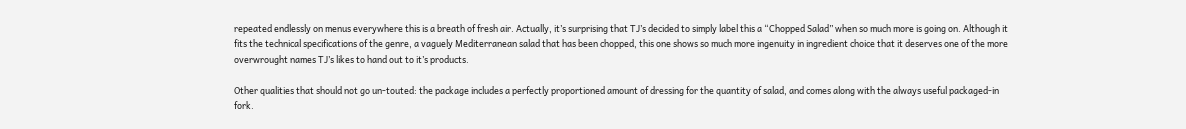repeated endlessly on menus everywhere this is a breath of fresh air. Actually, it’s surprising that TJ’s decided to simply label this a “Chopped Salad” when so much more is going on. Although it fits the technical specifications of the genre, a vaguely Mediterranean salad that has been chopped, this one shows so much more ingenuity in ingredient choice that it deserves one of the more overwrought names TJ’s likes to hand out to it’s products.

Other qualities that should not go un-touted: the package includes a perfectly proportioned amount of dressing for the quantity of salad, and comes along with the always useful packaged-in fork.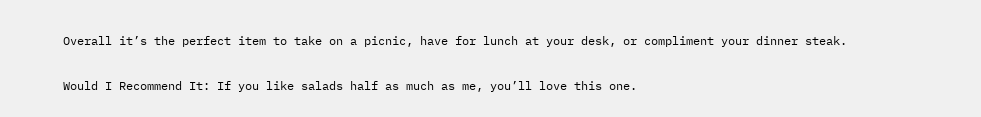Overall it’s the perfect item to take on a picnic, have for lunch at your desk, or compliment your dinner steak.

Would I Recommend It: If you like salads half as much as me, you’ll love this one.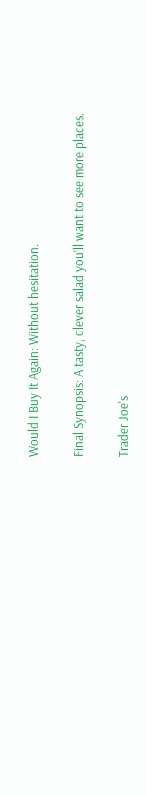Would I Buy It Again: Without hesitation.

Final Synopsis: A tasty, clever salad you’ll want to see more places.

Trader Joe's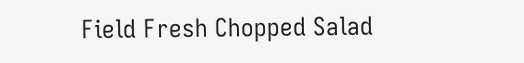Field Fresh Chopped Salad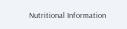Nutritional Information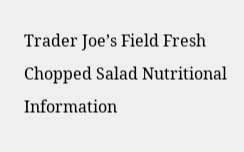Trader Joe’s Field Fresh Chopped Salad Nutritional Information